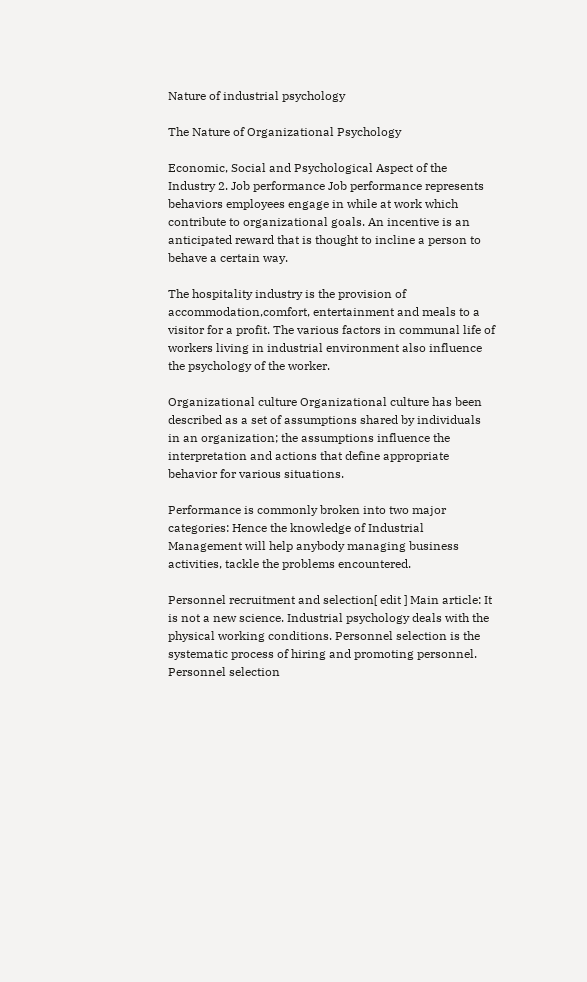Nature of industrial psychology

The Nature of Organizational Psychology

Economic, Social and Psychological Aspect of the Industry 2. Job performance Job performance represents behaviors employees engage in while at work which contribute to organizational goals. An incentive is an anticipated reward that is thought to incline a person to behave a certain way.

The hospitality industry is the provision of accommodation,comfort, entertainment and meals to a visitor for a profit. The various factors in communal life of workers living in industrial environment also influence the psychology of the worker.

Organizational culture Organizational culture has been described as a set of assumptions shared by individuals in an organization; the assumptions influence the interpretation and actions that define appropriate behavior for various situations.

Performance is commonly broken into two major categories: Hence the knowledge of Industrial Management will help anybody managing business activities, tackle the problems encountered.

Personnel recruitment and selection[ edit ] Main article: It is not a new science. Industrial psychology deals with the physical working conditions. Personnel selection is the systematic process of hiring and promoting personnel. Personnel selection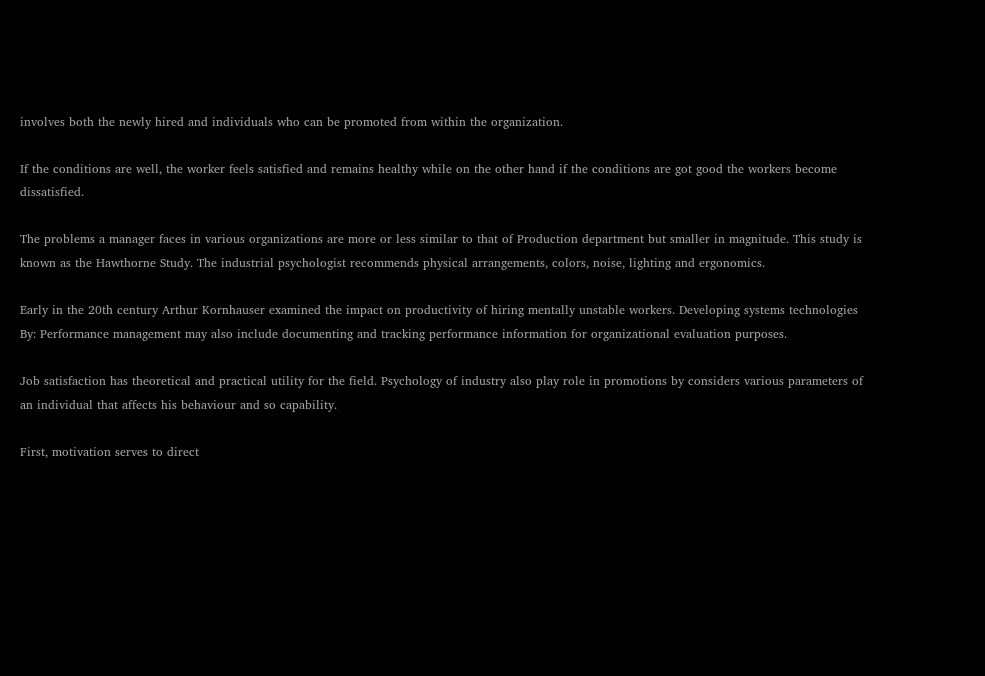involves both the newly hired and individuals who can be promoted from within the organization.

If the conditions are well, the worker feels satisfied and remains healthy while on the other hand if the conditions are got good the workers become dissatisfied.

The problems a manager faces in various organizations are more or less similar to that of Production department but smaller in magnitude. This study is known as the Hawthorne Study. The industrial psychologist recommends physical arrangements, colors, noise, lighting and ergonomics.

Early in the 20th century Arthur Kornhauser examined the impact on productivity of hiring mentally unstable workers. Developing systems technologies By: Performance management may also include documenting and tracking performance information for organizational evaluation purposes.

Job satisfaction has theoretical and practical utility for the field. Psychology of industry also play role in promotions by considers various parameters of an individual that affects his behaviour and so capability.

First, motivation serves to direct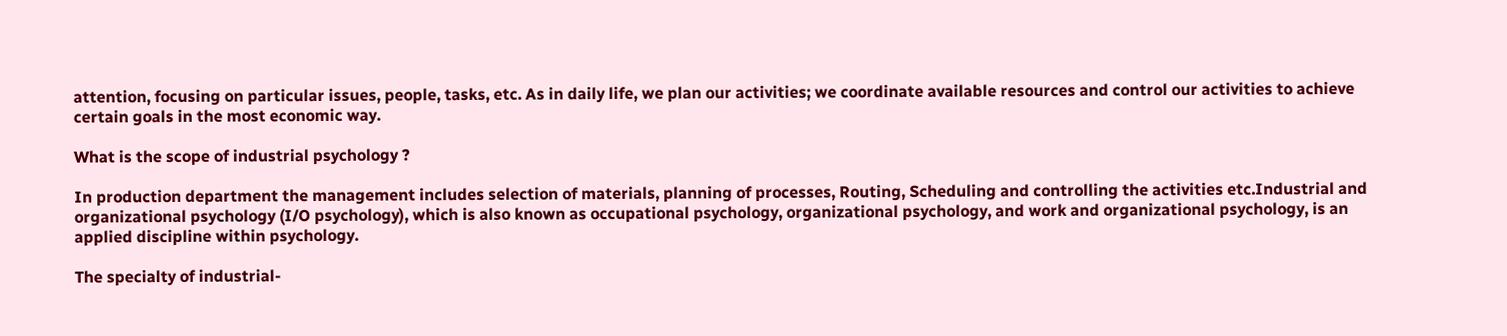attention, focusing on particular issues, people, tasks, etc. As in daily life, we plan our activities; we coordinate available resources and control our activities to achieve certain goals in the most economic way.

What is the scope of industrial psychology ?

In production department the management includes selection of materials, planning of processes, Routing, Scheduling and controlling the activities etc.Industrial and organizational psychology (I/O psychology), which is also known as occupational psychology, organizational psychology, and work and organizational psychology, is an applied discipline within psychology.

The specialty of industrial-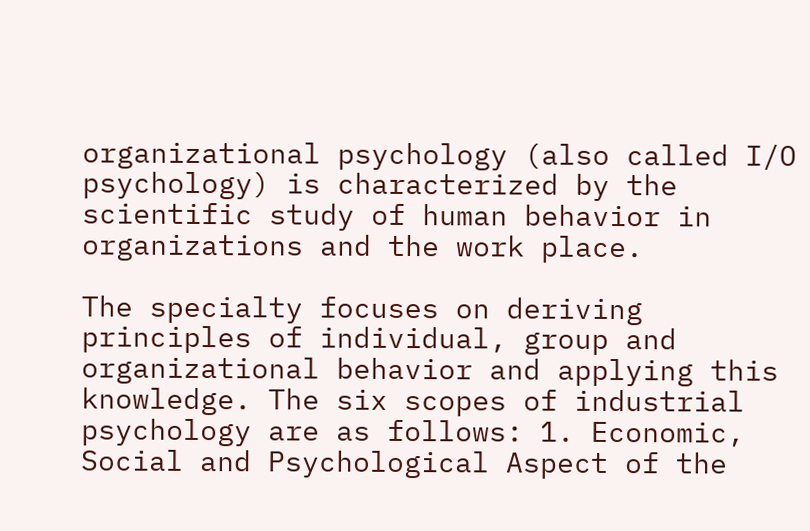organizational psychology (also called I/O psychology) is characterized by the scientific study of human behavior in organizations and the work place.

The specialty focuses on deriving principles of individual, group and organizational behavior and applying this knowledge. The six scopes of industrial psychology are as follows: 1. Economic, Social and Psychological Aspect of the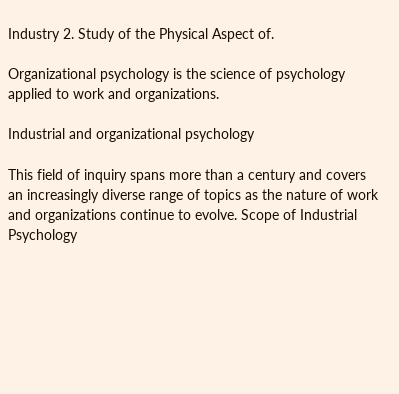Industry 2. Study of the Physical Aspect of.

Organizational psychology is the science of psychology applied to work and organizations.

Industrial and organizational psychology

This field of inquiry spans more than a century and covers an increasingly diverse range of topics as the nature of work and organizations continue to evolve. Scope of Industrial Psychology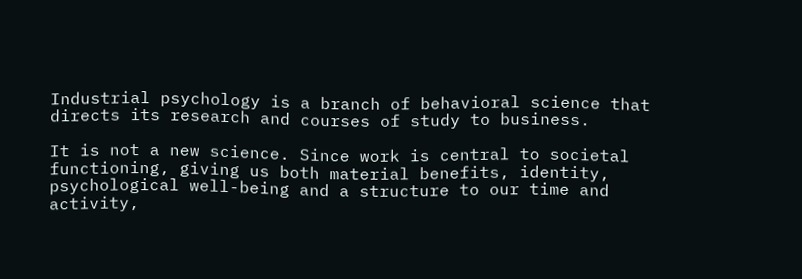Industrial psychology is a branch of behavioral science that directs its research and courses of study to business.

It is not a new science. Since work is central to societal functioning, giving us both material benefits, identity, psychological well-being and a structure to our time and activity,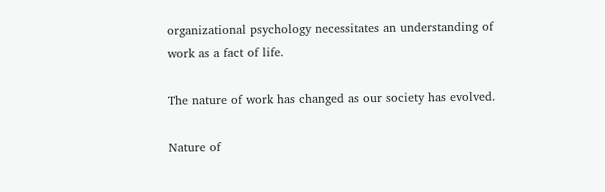organizational psychology necessitates an understanding of work as a fact of life.

The nature of work has changed as our society has evolved.

Nature of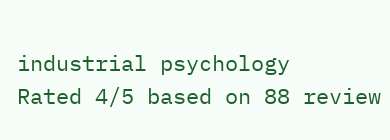industrial psychology
Rated 4/5 based on 88 review